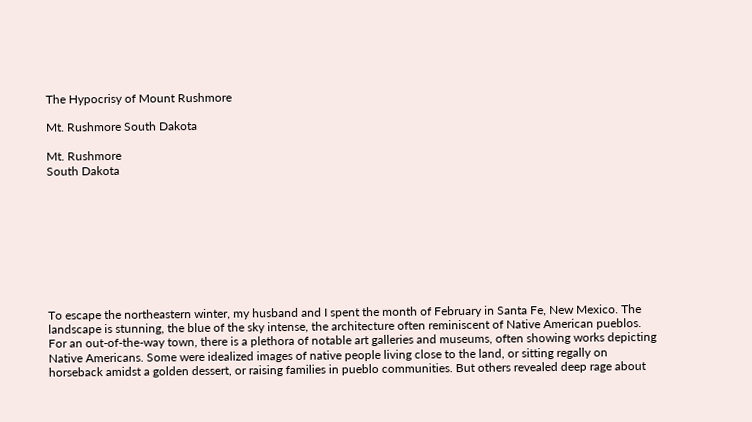The Hypocrisy of Mount Rushmore

Mt. Rushmore South Dakota

Mt. Rushmore
South Dakota









To escape the northeastern winter, my husband and I spent the month of February in Santa Fe, New Mexico. The landscape is stunning, the blue of the sky intense, the architecture often reminiscent of Native American pueblos. For an out-of-the-way town, there is a plethora of notable art galleries and museums, often showing works depicting Native Americans. Some were idealized images of native people living close to the land, or sitting regally on horseback amidst a golden dessert, or raising families in pueblo communities. But others revealed deep rage about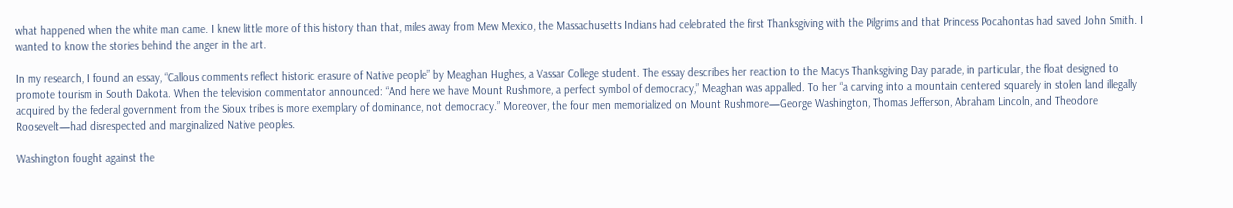what happened when the white man came. I knew little more of this history than that, miles away from Mew Mexico, the Massachusetts Indians had celebrated the first Thanksgiving with the Pilgrims and that Princess Pocahontas had saved John Smith. I wanted to know the stories behind the anger in the art.

In my research, I found an essay, “Callous comments reflect historic erasure of Native people” by Meaghan Hughes, a Vassar College student. The essay describes her reaction to the Macys Thanksgiving Day parade, in particular, the float designed to promote tourism in South Dakota. When the television commentator announced: “And here we have Mount Rushmore, a perfect symbol of democracy,” Meaghan was appalled. To her “a carving into a mountain centered squarely in stolen land illegally acquired by the federal government from the Sioux tribes is more exemplary of dominance, not democracy.” Moreover, the four men memorialized on Mount Rushmore—George Washington, Thomas Jefferson, Abraham Lincoln, and Theodore Roosevelt—had disrespected and marginalized Native peoples.

Washington fought against the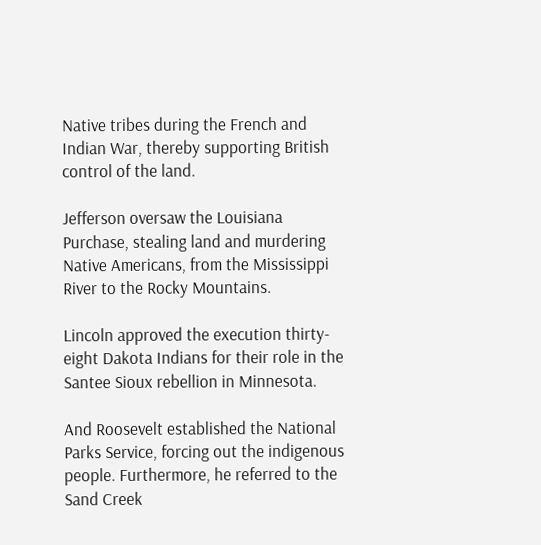Native tribes during the French and Indian War, thereby supporting British control of the land.

Jefferson oversaw the Louisiana Purchase, stealing land and murdering Native Americans, from the Mississippi River to the Rocky Mountains.

Lincoln approved the execution thirty-eight Dakota Indians for their role in the Santee Sioux rebellion in Minnesota.

And Roosevelt established the National Parks Service, forcing out the indigenous people. Furthermore, he referred to the Sand Creek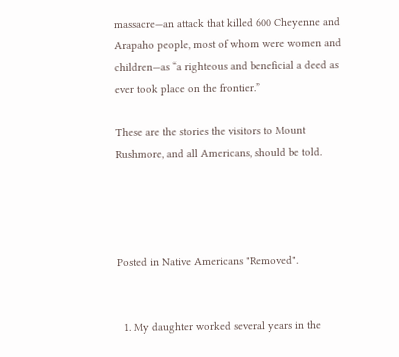massacre—an attack that killed 600 Cheyenne and Arapaho people, most of whom were women and children—as “a righteous and beneficial a deed as ever took place on the frontier.”

These are the stories the visitors to Mount Rushmore, and all Americans, should be told.




Posted in Native Americans "Removed".


  1. My daughter worked several years in the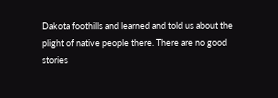Dakota foothills and learned and told us about the plight of native people there. There are no good stories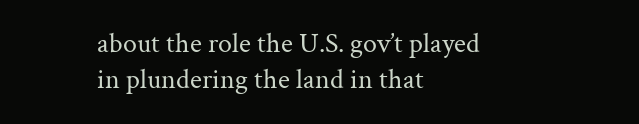about the role the U.S. gov’t played in plundering the land in that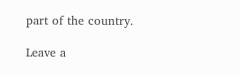part of the country.

Leave a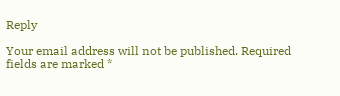Reply

Your email address will not be published. Required fields are marked *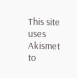This site uses Akismet to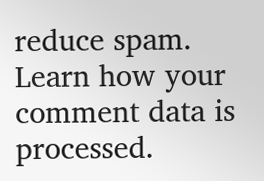reduce spam. Learn how your comment data is processed.